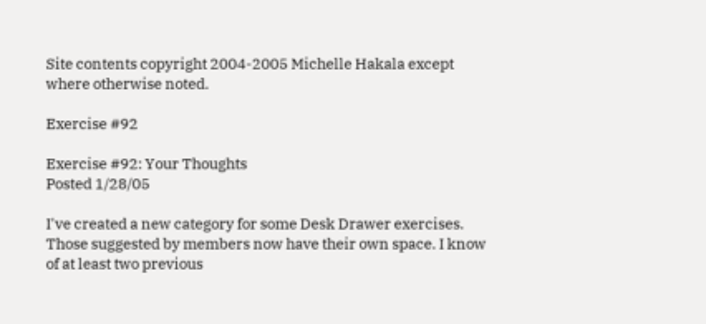Site contents copyright 2004-2005 Michelle Hakala except where otherwise noted.

Exercise #92

Exercise #92: Your Thoughts
Posted 1/28/05

I've created a new category for some Desk Drawer exercises. Those suggested by members now have their own space. I know of at least two previous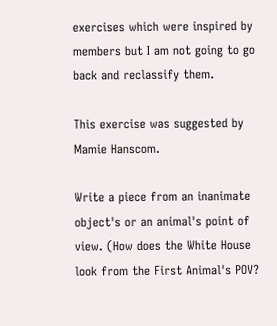exercises which were inspired by members but I am not going to go back and reclassify them.

This exercise was suggested by Mamie Hanscom.

Write a piece from an inanimate object's or an animal's point of view. (How does the White House look from the First Animal's POV?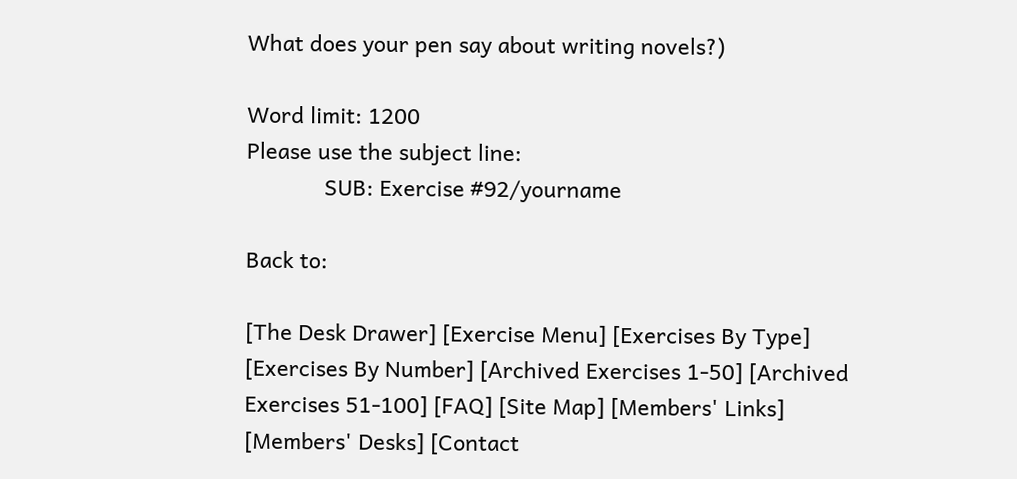What does your pen say about writing novels?)

Word limit: 1200
Please use the subject line:
             SUB: Exercise #92/yourname

Back to:

[The Desk Drawer] [Exercise Menu] [Exercises By Type] [Exercises By Number] [Archived Exercises 1-50] [Archived Exercises 51-100] [FAQ] [Site Map] [Members' Links] [Members' Desks] [Contact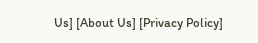Us] [About Us] [Privacy Policy]